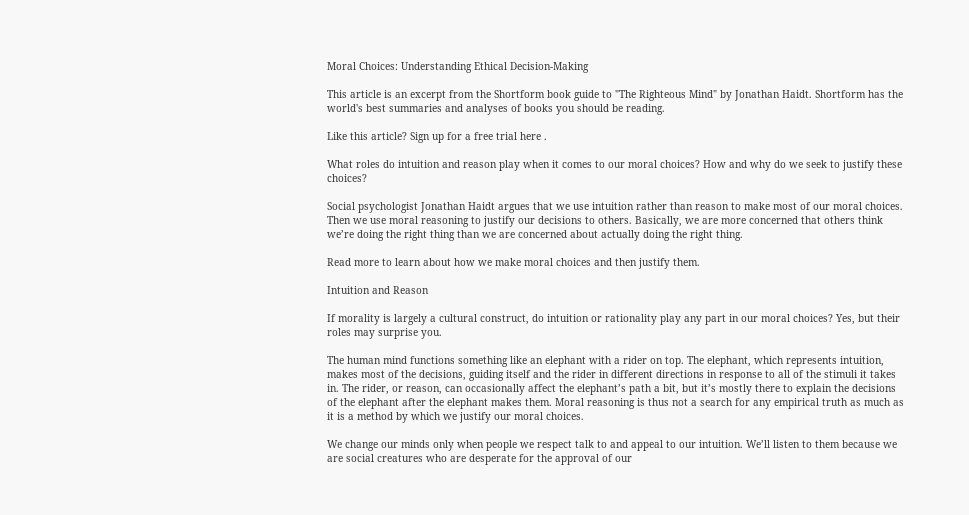Moral Choices: Understanding Ethical Decision-Making

This article is an excerpt from the Shortform book guide to "The Righteous Mind" by Jonathan Haidt. Shortform has the world's best summaries and analyses of books you should be reading.

Like this article? Sign up for a free trial here .

What roles do intuition and reason play when it comes to our moral choices? How and why do we seek to justify these choices?

Social psychologist Jonathan Haidt argues that we use intuition rather than reason to make most of our moral choices. Then we use moral reasoning to justify our decisions to others. Basically, we are more concerned that others think we’re doing the right thing than we are concerned about actually doing the right thing.

Read more to learn about how we make moral choices and then justify them.

Intuition and Reason

If morality is largely a cultural construct, do intuition or rationality play any part in our moral choices? Yes, but their roles may surprise you.

The human mind functions something like an elephant with a rider on top. The elephant, which represents intuition, makes most of the decisions, guiding itself and the rider in different directions in response to all of the stimuli it takes in. The rider, or reason, can occasionally affect the elephant’s path a bit, but it’s mostly there to explain the decisions of the elephant after the elephant makes them. Moral reasoning is thus not a search for any empirical truth as much as it is a method by which we justify our moral choices.

We change our minds only when people we respect talk to and appeal to our intuition. We’ll listen to them because we are social creatures who are desperate for the approval of our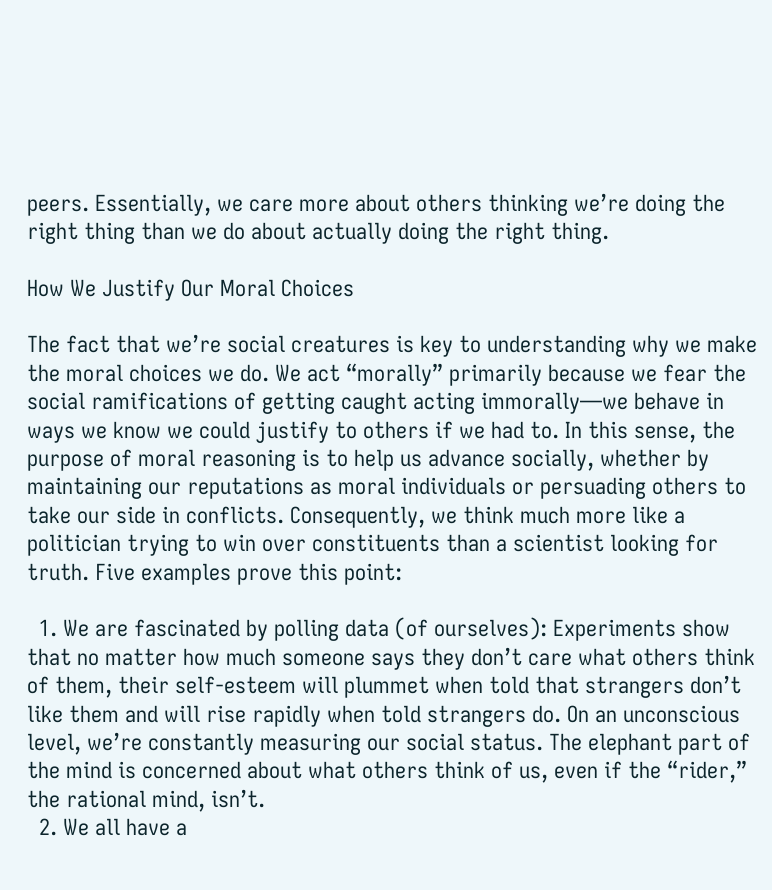peers. Essentially, we care more about others thinking we’re doing the right thing than we do about actually doing the right thing.

How We Justify Our Moral Choices

The fact that we’re social creatures is key to understanding why we make the moral choices we do. We act “morally” primarily because we fear the social ramifications of getting caught acting immorally—we behave in ways we know we could justify to others if we had to. In this sense, the purpose of moral reasoning is to help us advance socially, whether by maintaining our reputations as moral individuals or persuading others to take our side in conflicts. Consequently, we think much more like a politician trying to win over constituents than a scientist looking for truth. Five examples prove this point:

  1. We are fascinated by polling data (of ourselves): Experiments show that no matter how much someone says they don’t care what others think of them, their self-esteem will plummet when told that strangers don’t like them and will rise rapidly when told strangers do. On an unconscious level, we’re constantly measuring our social status. The elephant part of the mind is concerned about what others think of us, even if the “rider,” the rational mind, isn’t.
  2. We all have a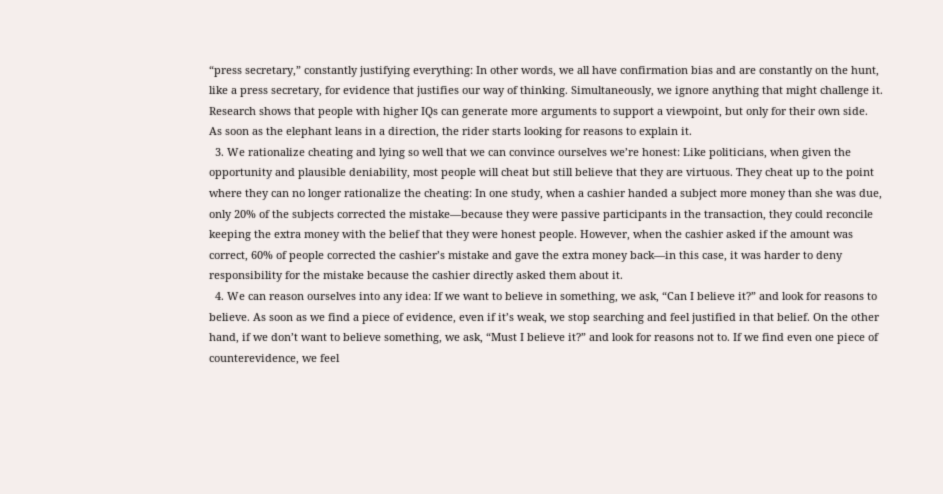“press secretary,” constantly justifying everything: In other words, we all have confirmation bias and are constantly on the hunt, like a press secretary, for evidence that justifies our way of thinking. Simultaneously, we ignore anything that might challenge it. Research shows that people with higher IQs can generate more arguments to support a viewpoint, but only for their own side. As soon as the elephant leans in a direction, the rider starts looking for reasons to explain it.
  3. We rationalize cheating and lying so well that we can convince ourselves we’re honest: Like politicians, when given the opportunity and plausible deniability, most people will cheat but still believe that they are virtuous. They cheat up to the point where they can no longer rationalize the cheating: In one study, when a cashier handed a subject more money than she was due, only 20% of the subjects corrected the mistake—because they were passive participants in the transaction, they could reconcile keeping the extra money with the belief that they were honest people. However, when the cashier asked if the amount was correct, 60% of people corrected the cashier’s mistake and gave the extra money back—in this case, it was harder to deny responsibility for the mistake because the cashier directly asked them about it.
  4. We can reason ourselves into any idea: If we want to believe in something, we ask, “Can I believe it?” and look for reasons to believe. As soon as we find a piece of evidence, even if it’s weak, we stop searching and feel justified in that belief. On the other hand, if we don’t want to believe something, we ask, “Must I believe it?” and look for reasons not to. If we find even one piece of counterevidence, we feel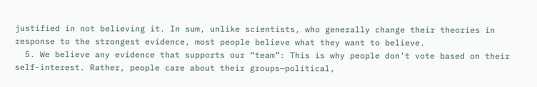justified in not believing it. In sum, unlike scientists, who generally change their theories in response to the strongest evidence, most people believe what they want to believe.
  5. We believe any evidence that supports our “team”: This is why people don’t vote based on their self-interest. Rather, people care about their groups—political,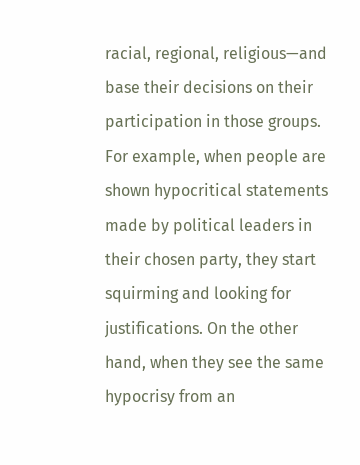racial, regional, religious—and base their decisions on their participation in those groups. For example, when people are shown hypocritical statements made by political leaders in their chosen party, they start squirming and looking for justifications. On the other hand, when they see the same hypocrisy from an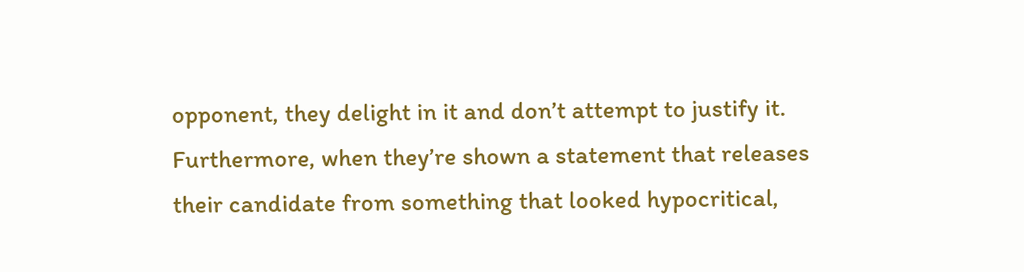opponent, they delight in it and don’t attempt to justify it. Furthermore, when they’re shown a statement that releases their candidate from something that looked hypocritical,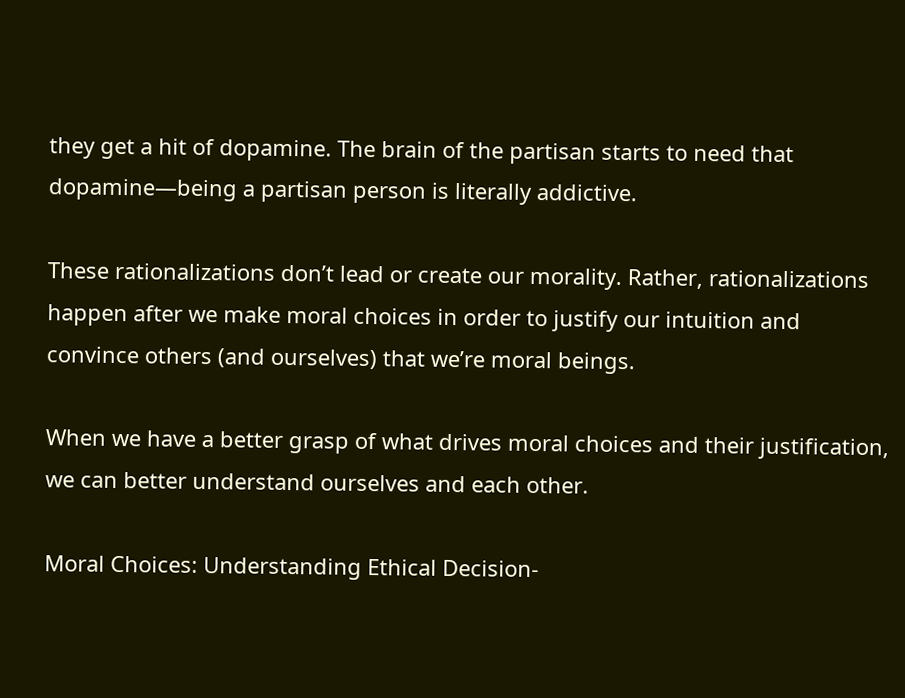they get a hit of dopamine. The brain of the partisan starts to need that dopamine—being a partisan person is literally addictive.

These rationalizations don’t lead or create our morality. Rather, rationalizations happen after we make moral choices in order to justify our intuition and convince others (and ourselves) that we’re moral beings.

When we have a better grasp of what drives moral choices and their justification, we can better understand ourselves and each other.

Moral Choices: Understanding Ethical Decision-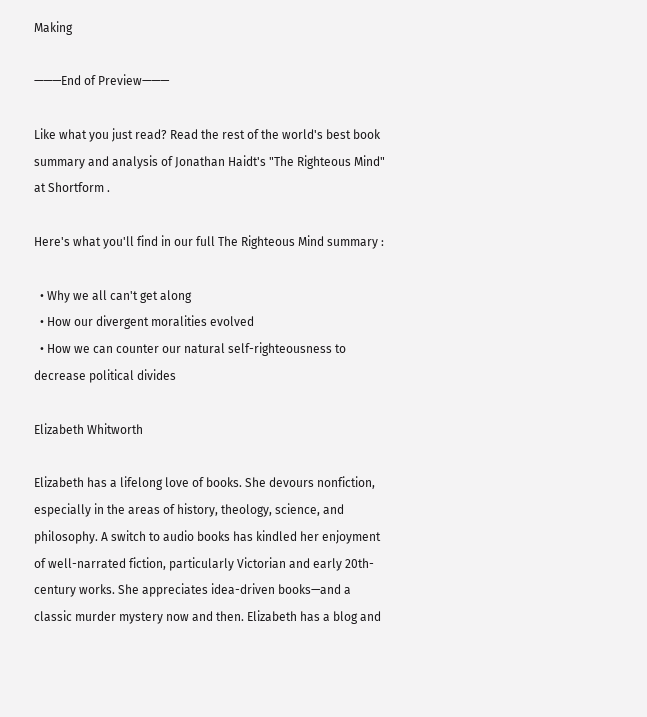Making

———End of Preview———

Like what you just read? Read the rest of the world's best book summary and analysis of Jonathan Haidt's "The Righteous Mind" at Shortform .

Here's what you'll find in our full The Righteous Mind summary :

  • Why we all can't get along
  • How our divergent moralities evolved
  • How we can counter our natural self-righteousness to decrease political divides

Elizabeth Whitworth

Elizabeth has a lifelong love of books. She devours nonfiction, especially in the areas of history, theology, science, and philosophy. A switch to audio books has kindled her enjoyment of well-narrated fiction, particularly Victorian and early 20th-century works. She appreciates idea-driven books—and a classic murder mystery now and then. Elizabeth has a blog and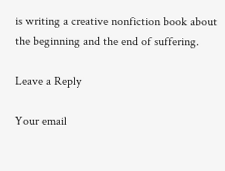is writing a creative nonfiction book about the beginning and the end of suffering.

Leave a Reply

Your email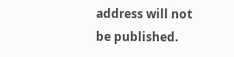address will not be published.